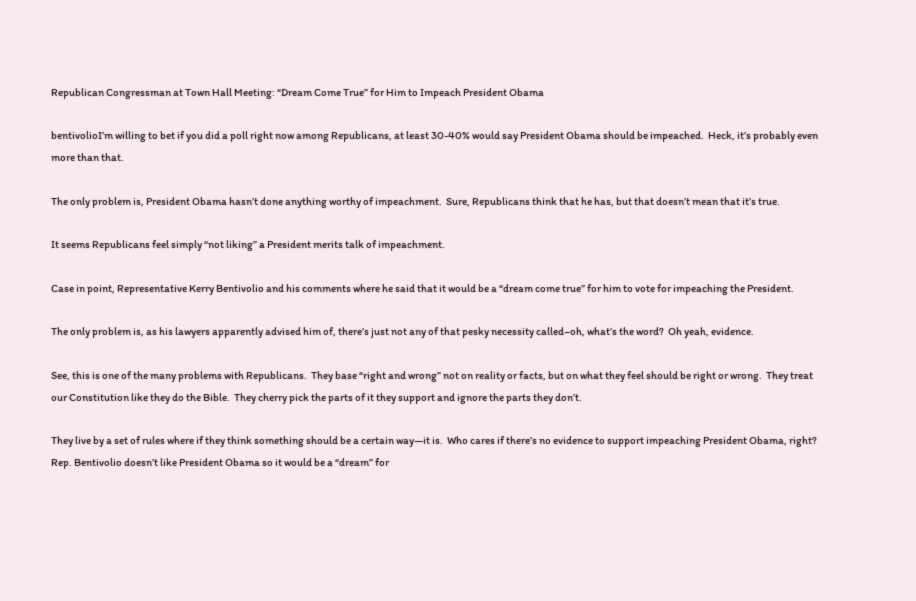Republican Congressman at Town Hall Meeting: “Dream Come True” for Him to Impeach President Obama

bentivolioI’m willing to bet if you did a poll right now among Republicans, at least 30-40% would say President Obama should be impeached.  Heck, it’s probably even more than that.

The only problem is, President Obama hasn’t done anything worthy of impeachment.  Sure, Republicans think that he has, but that doesn’t mean that it’s true.

It seems Republicans feel simply “not liking” a President merits talk of impeachment.

Case in point, Representative Kerry Bentivolio and his comments where he said that it would be a “dream come true” for him to vote for impeaching the President.

The only problem is, as his lawyers apparently advised him of, there’s just not any of that pesky necessity called–oh, what’s the word?  Oh yeah, evidence.

See, this is one of the many problems with Republicans.  They base “right and wrong” not on reality or facts, but on what they feel should be right or wrong.  They treat our Constitution like they do the Bible.  They cherry pick the parts of it they support and ignore the parts they don’t.

They live by a set of rules where if they think something should be a certain way—it is.  Who cares if there’s no evidence to support impeaching President Obama, right?  Rep. Bentivolio doesn’t like President Obama so it would be a “dream” for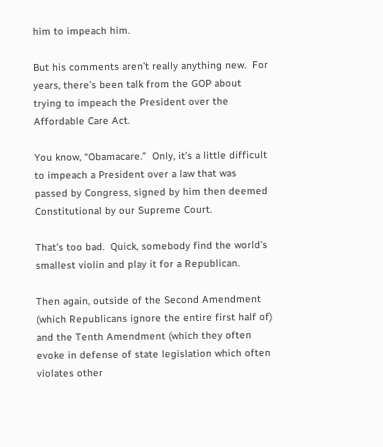him to impeach him.

But his comments aren’t really anything new.  For years, there’s been talk from the GOP about trying to impeach the President over the Affordable Care Act.

You know, “Obamacare.”  Only, it’s a little difficult to impeach a President over a law that was passed by Congress, signed by him then deemed Constitutional by our Supreme Court.

That’s too bad.  Quick, somebody find the world’s smallest violin and play it for a Republican.

Then again, outside of the Second Amendment (which Republicans ignore the entire first half of) and the Tenth Amendment (which they often evoke in defense of state legislation which often violates other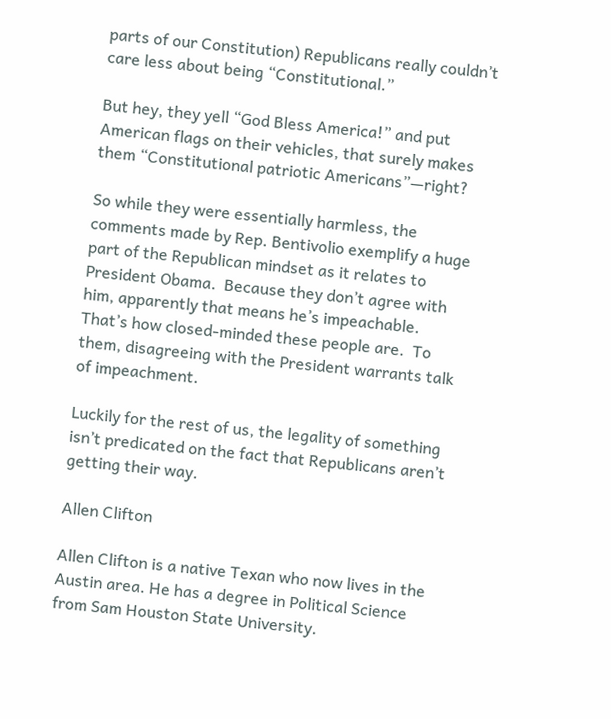parts of our Constitution) Republicans really couldn’t care less about being “Constitutional.”

But hey, they yell “God Bless America!” and put American flags on their vehicles, that surely makes them “Constitutional patriotic Americans”—right?

So while they were essentially harmless, the comments made by Rep. Bentivolio exemplify a huge part of the Republican mindset as it relates to President Obama.  Because they don’t agree with him, apparently that means he’s impeachable.  That’s how closed-minded these people are.  To them, disagreeing with the President warrants talk of impeachment.

Luckily for the rest of us, the legality of something isn’t predicated on the fact that Republicans aren’t getting their way.

Allen Clifton

Allen Clifton is a native Texan who now lives in the Austin area. He has a degree in Political Science from Sam Houston State University.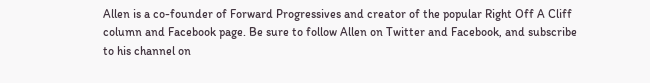Allen is a co-founder of Forward Progressives and creator of the popular Right Off A Cliff column and Facebook page. Be sure to follow Allen on Twitter and Facebook, and subscribe to his channel on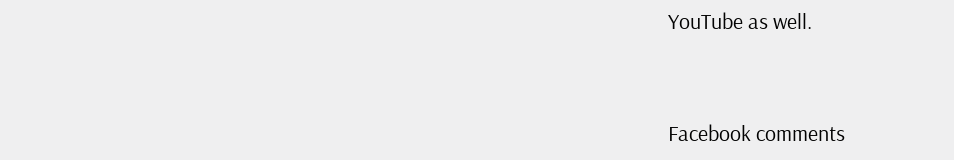YouTube as well.


Facebook comments